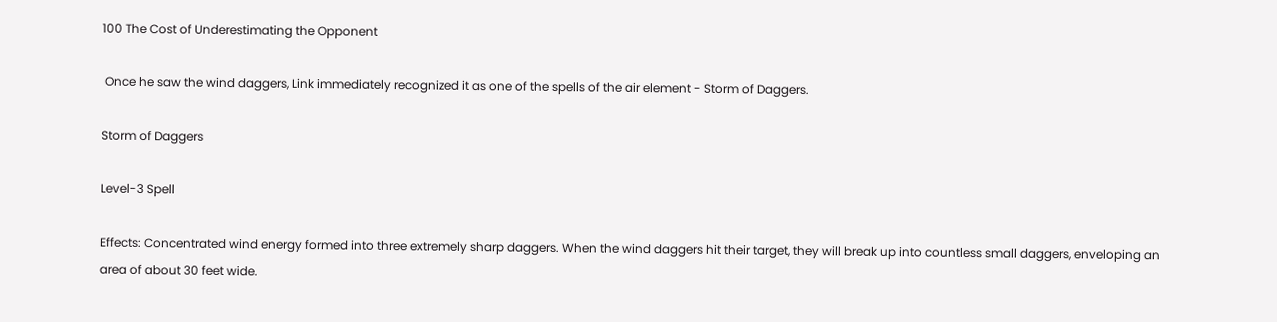100 The Cost of Underestimating the Opponent

 Once he saw the wind daggers, Link immediately recognized it as one of the spells of the air element - Storm of Daggers.

Storm of Daggers

Level-3 Spell

Effects: Concentrated wind energy formed into three extremely sharp daggers. When the wind daggers hit their target, they will break up into countless small daggers, enveloping an area of about 30 feet wide.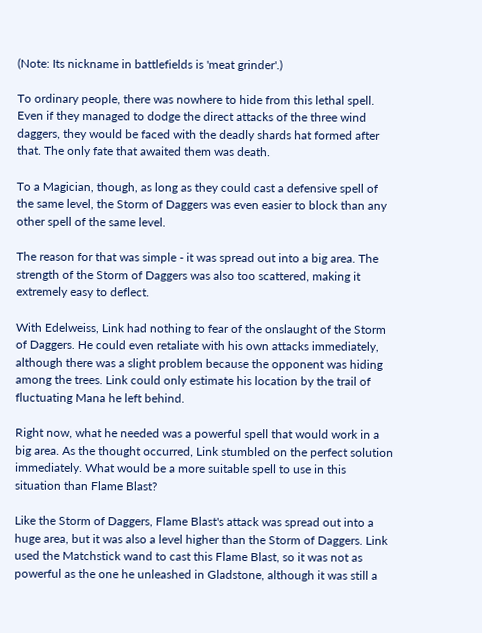(Note: Its nickname in battlefields is 'meat grinder'.)

To ordinary people, there was nowhere to hide from this lethal spell. Even if they managed to dodge the direct attacks of the three wind daggers, they would be faced with the deadly shards hat formed after that. The only fate that awaited them was death.

To a Magician, though, as long as they could cast a defensive spell of the same level, the Storm of Daggers was even easier to block than any other spell of the same level.

The reason for that was simple - it was spread out into a big area. The strength of the Storm of Daggers was also too scattered, making it extremely easy to deflect.

With Edelweiss, Link had nothing to fear of the onslaught of the Storm of Daggers. He could even retaliate with his own attacks immediately, although there was a slight problem because the opponent was hiding among the trees. Link could only estimate his location by the trail of fluctuating Mana he left behind.

Right now, what he needed was a powerful spell that would work in a big area. As the thought occurred, Link stumbled on the perfect solution immediately. What would be a more suitable spell to use in this situation than Flame Blast?

Like the Storm of Daggers, Flame Blast's attack was spread out into a huge area, but it was also a level higher than the Storm of Daggers. Link used the Matchstick wand to cast this Flame Blast, so it was not as powerful as the one he unleashed in Gladstone, although it was still a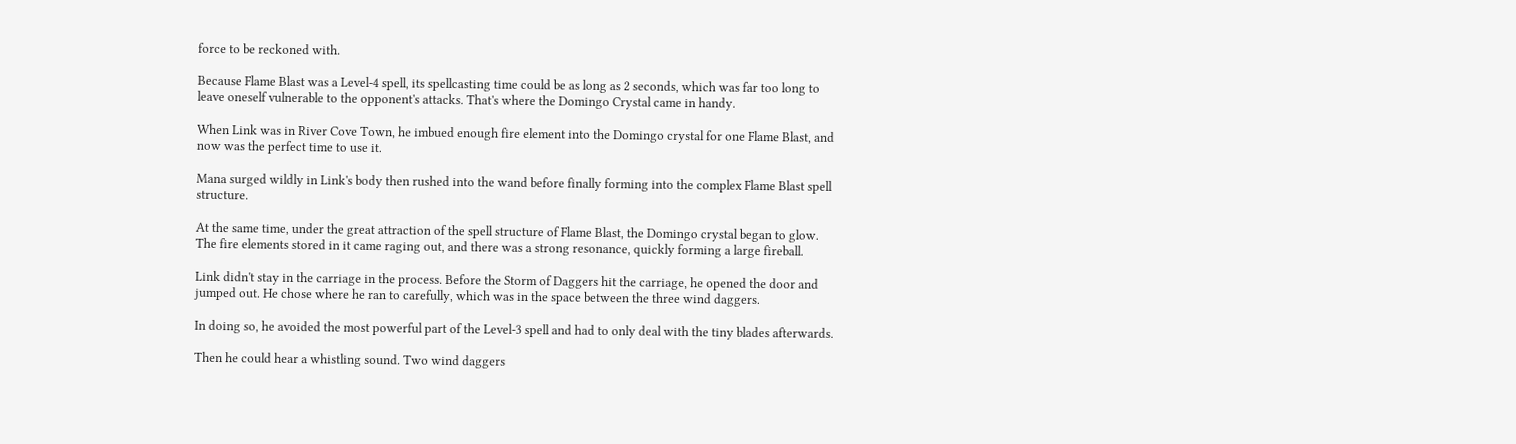force to be reckoned with.

Because Flame Blast was a Level-4 spell, its spellcasting time could be as long as 2 seconds, which was far too long to leave oneself vulnerable to the opponent's attacks. That's where the Domingo Crystal came in handy.

When Link was in River Cove Town, he imbued enough fire element into the Domingo crystal for one Flame Blast, and now was the perfect time to use it.

Mana surged wildly in Link's body then rushed into the wand before finally forming into the complex Flame Blast spell structure.

At the same time, under the great attraction of the spell structure of Flame Blast, the Domingo crystal began to glow. The fire elements stored in it came raging out, and there was a strong resonance, quickly forming a large fireball.

Link didn't stay in the carriage in the process. Before the Storm of Daggers hit the carriage, he opened the door and jumped out. He chose where he ran to carefully, which was in the space between the three wind daggers.

In doing so, he avoided the most powerful part of the Level-3 spell and had to only deal with the tiny blades afterwards.

Then he could hear a whistling sound. Two wind daggers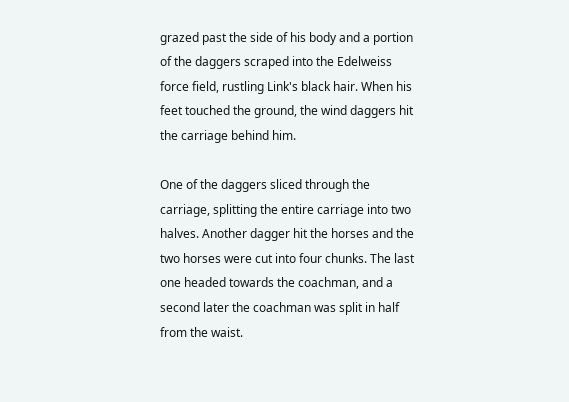grazed past the side of his body and a portion of the daggers scraped into the Edelweiss force field, rustling Link's black hair. When his feet touched the ground, the wind daggers hit the carriage behind him.

One of the daggers sliced through the carriage, splitting the entire carriage into two halves. Another dagger hit the horses and the two horses were cut into four chunks. The last one headed towards the coachman, and a second later the coachman was split in half from the waist.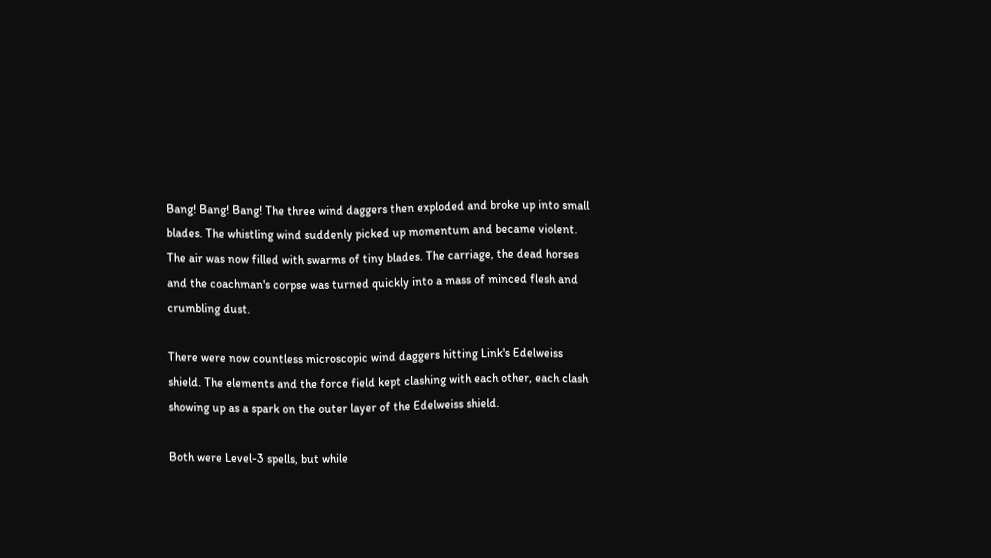Bang! Bang! Bang! The three wind daggers then exploded and broke up into small blades. The whistling wind suddenly picked up momentum and became violent. The air was now filled with swarms of tiny blades. The carriage, the dead horses and the coachman's corpse was turned quickly into a mass of minced flesh and crumbling dust.

There were now countless microscopic wind daggers hitting Link's Edelweiss shield. The elements and the force field kept clashing with each other, each clash showing up as a spark on the outer layer of the Edelweiss shield.

Both were Level-3 spells, but while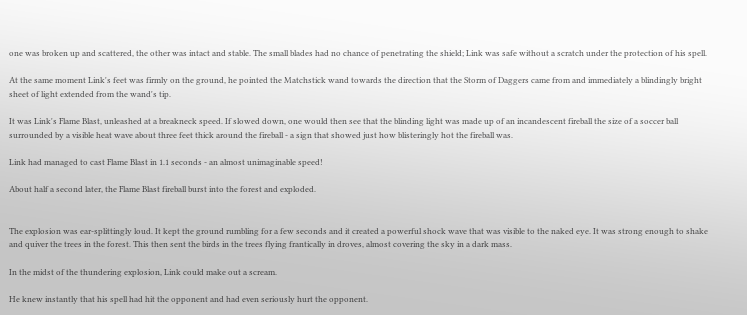one was broken up and scattered, the other was intact and stable. The small blades had no chance of penetrating the shield; Link was safe without a scratch under the protection of his spell.

At the same moment Link's feet was firmly on the ground, he pointed the Matchstick wand towards the direction that the Storm of Daggers came from and immediately a blindingly bright sheet of light extended from the wand's tip.

It was Link's Flame Blast, unleashed at a breakneck speed. If slowed down, one would then see that the blinding light was made up of an incandescent fireball the size of a soccer ball surrounded by a visible heat wave about three feet thick around the fireball - a sign that showed just how blisteringly hot the fireball was.

Link had managed to cast Flame Blast in 1.1 seconds - an almost unimaginable speed!

About half a second later, the Flame Blast fireball burst into the forest and exploded.


The explosion was ear-splittingly loud. It kept the ground rumbling for a few seconds and it created a powerful shock wave that was visible to the naked eye. It was strong enough to shake and quiver the trees in the forest. This then sent the birds in the trees flying frantically in droves, almost covering the sky in a dark mass.

In the midst of the thundering explosion, Link could make out a scream.

He knew instantly that his spell had hit the opponent and had even seriously hurt the opponent.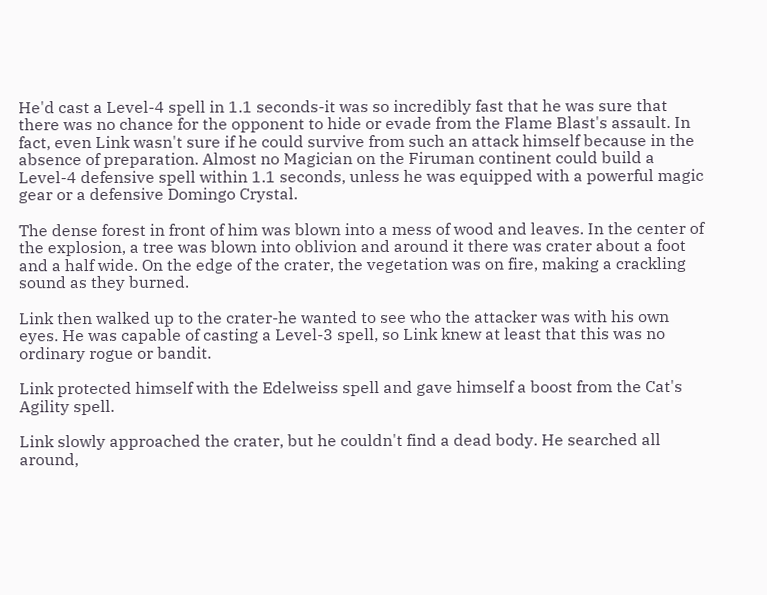He'd cast a Level-4 spell in 1.1 seconds-it was so incredibly fast that he was sure that there was no chance for the opponent to hide or evade from the Flame Blast's assault. In fact, even Link wasn't sure if he could survive from such an attack himself because in the absence of preparation. Almost no Magician on the Firuman continent could build a Level-4 defensive spell within 1.1 seconds, unless he was equipped with a powerful magic gear or a defensive Domingo Crystal.

The dense forest in front of him was blown into a mess of wood and leaves. In the center of the explosion, a tree was blown into oblivion and around it there was crater about a foot and a half wide. On the edge of the crater, the vegetation was on fire, making a crackling sound as they burned.

Link then walked up to the crater-he wanted to see who the attacker was with his own eyes. He was capable of casting a Level-3 spell, so Link knew at least that this was no ordinary rogue or bandit.

Link protected himself with the Edelweiss spell and gave himself a boost from the Cat's Agility spell.

Link slowly approached the crater, but he couldn't find a dead body. He searched all around,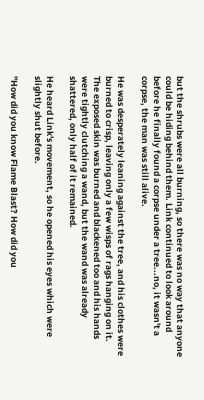but the shrubs were all burning, so there was no way that anyone could be hiding behind them. Link continued to look around before he finally found a corpse under a tree...no, it wasn't a corpse, the man was still alive.

He was desperately leaning against the tree, and his clothes were burned to crisp, leaving only a few wisps of rags hanging on it. The exposed skin was burned and blackened too and his hands were tightly clutching a wand, but the wand was already shattered, only half of it remained.

He heard Link's movement, so he opened his eyes which were slightly shut before.

"How did you know Flame Blast? How did you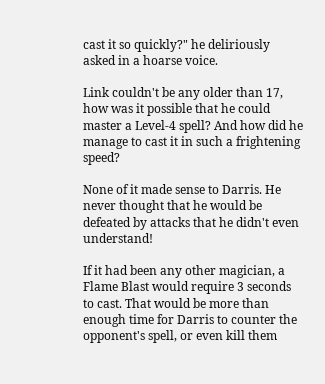cast it so quickly?" he deliriously asked in a hoarse voice.

Link couldn't be any older than 17, how was it possible that he could master a Level-4 spell? And how did he manage to cast it in such a frightening speed?

None of it made sense to Darris. He never thought that he would be defeated by attacks that he didn't even understand!

If it had been any other magician, a Flame Blast would require 3 seconds to cast. That would be more than enough time for Darris to counter the opponent's spell, or even kill them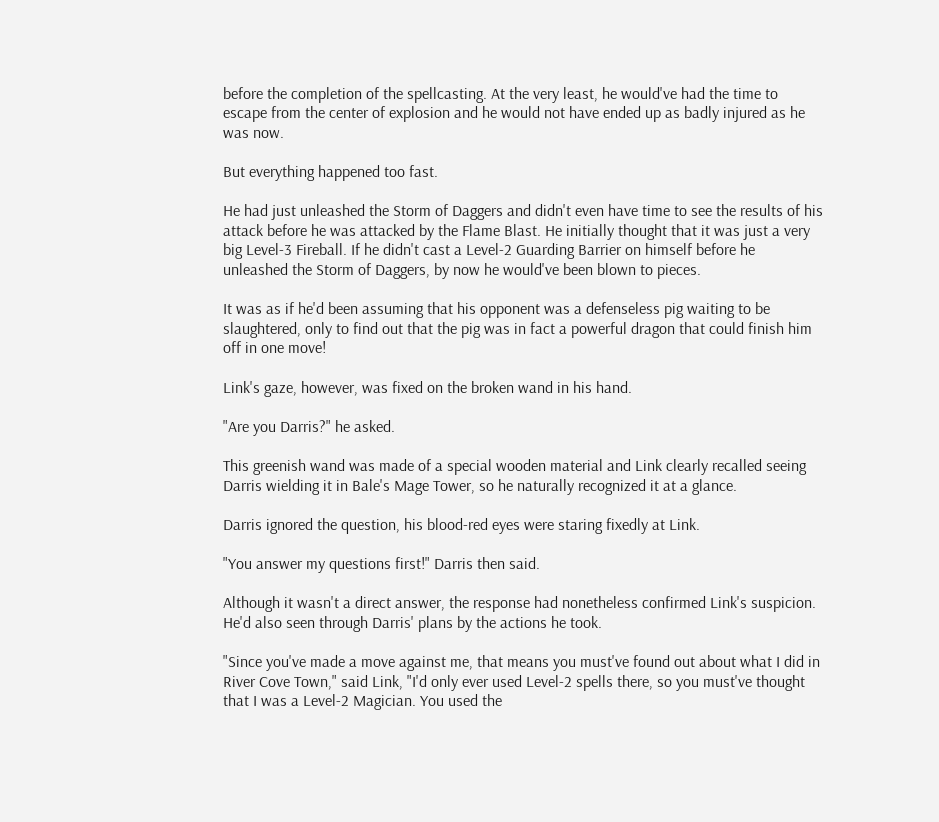before the completion of the spellcasting. At the very least, he would've had the time to escape from the center of explosion and he would not have ended up as badly injured as he was now.

But everything happened too fast.

He had just unleashed the Storm of Daggers and didn't even have time to see the results of his attack before he was attacked by the Flame Blast. He initially thought that it was just a very big Level-3 Fireball. If he didn't cast a Level-2 Guarding Barrier on himself before he unleashed the Storm of Daggers, by now he would've been blown to pieces.

It was as if he'd been assuming that his opponent was a defenseless pig waiting to be slaughtered, only to find out that the pig was in fact a powerful dragon that could finish him off in one move!

Link's gaze, however, was fixed on the broken wand in his hand.

"Are you Darris?" he asked.

This greenish wand was made of a special wooden material and Link clearly recalled seeing Darris wielding it in Bale's Mage Tower, so he naturally recognized it at a glance.

Darris ignored the question, his blood-red eyes were staring fixedly at Link.

"You answer my questions first!" Darris then said.

Although it wasn't a direct answer, the response had nonetheless confirmed Link's suspicion. He'd also seen through Darris' plans by the actions he took.

"Since you've made a move against me, that means you must've found out about what I did in River Cove Town," said Link, "I'd only ever used Level-2 spells there, so you must've thought that I was a Level-2 Magician. You used the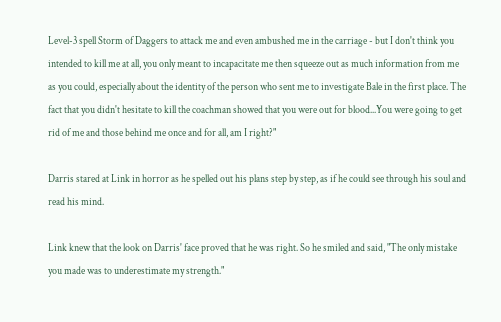Level-3 spell Storm of Daggers to attack me and even ambushed me in the carriage - but I don't think you intended to kill me at all, you only meant to incapacitate me then squeeze out as much information from me as you could, especially about the identity of the person who sent me to investigate Bale in the first place. The fact that you didn't hesitate to kill the coachman showed that you were out for blood...You were going to get rid of me and those behind me once and for all, am I right?"

Darris stared at Link in horror as he spelled out his plans step by step, as if he could see through his soul and read his mind.

Link knew that the look on Darris' face proved that he was right. So he smiled and said, "The only mistake you made was to underestimate my strength."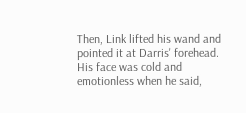Then, Link lifted his wand and pointed it at Darris' forehead. His face was cold and emotionless when he said,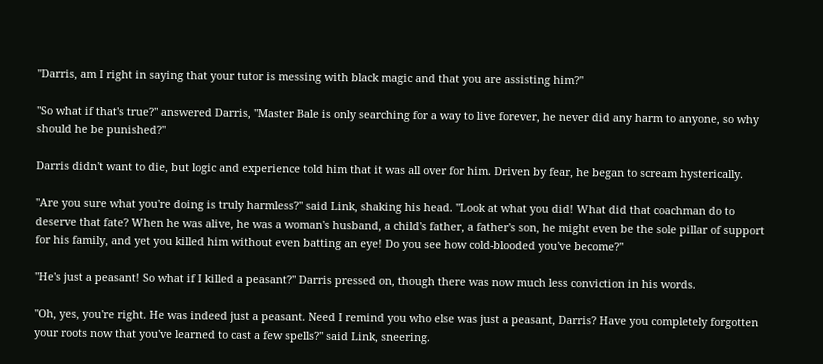"Darris, am I right in saying that your tutor is messing with black magic and that you are assisting him?"

"So what if that's true?" answered Darris, "Master Bale is only searching for a way to live forever, he never did any harm to anyone, so why should he be punished?"

Darris didn't want to die, but logic and experience told him that it was all over for him. Driven by fear, he began to scream hysterically.

"Are you sure what you're doing is truly harmless?" said Link, shaking his head. "Look at what you did! What did that coachman do to deserve that fate? When he was alive, he was a woman's husband, a child's father, a father's son, he might even be the sole pillar of support for his family, and yet you killed him without even batting an eye! Do you see how cold-blooded you've become?"

"He's just a peasant! So what if I killed a peasant?" Darris pressed on, though there was now much less conviction in his words.

"Oh, yes, you're right. He was indeed just a peasant. Need I remind you who else was just a peasant, Darris? Have you completely forgotten your roots now that you've learned to cast a few spells?" said Link, sneering.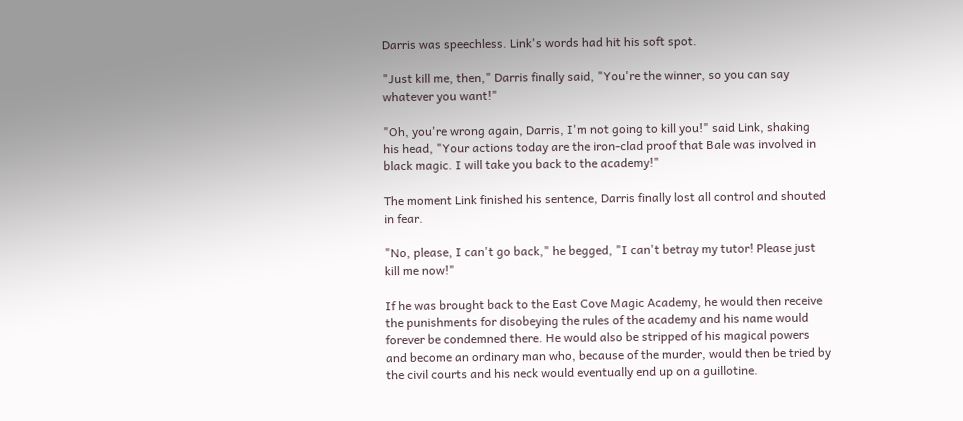Darris was speechless. Link's words had hit his soft spot.

"Just kill me, then," Darris finally said, "You're the winner, so you can say whatever you want!"

"Oh, you're wrong again, Darris, I'm not going to kill you!" said Link, shaking his head, "Your actions today are the iron-clad proof that Bale was involved in black magic. I will take you back to the academy!"

The moment Link finished his sentence, Darris finally lost all control and shouted in fear.

"No, please, I can't go back," he begged, "I can't betray my tutor! Please just kill me now!"

If he was brought back to the East Cove Magic Academy, he would then receive the punishments for disobeying the rules of the academy and his name would forever be condemned there. He would also be stripped of his magical powers and become an ordinary man who, because of the murder, would then be tried by the civil courts and his neck would eventually end up on a guillotine.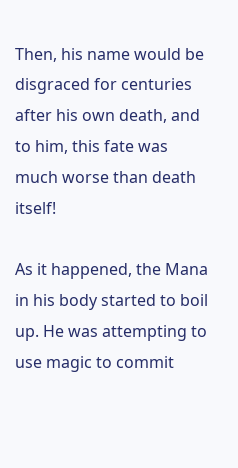Then, his name would be disgraced for centuries after his own death, and to him, this fate was much worse than death itself!

As it happened, the Mana in his body started to boil up. He was attempting to use magic to commit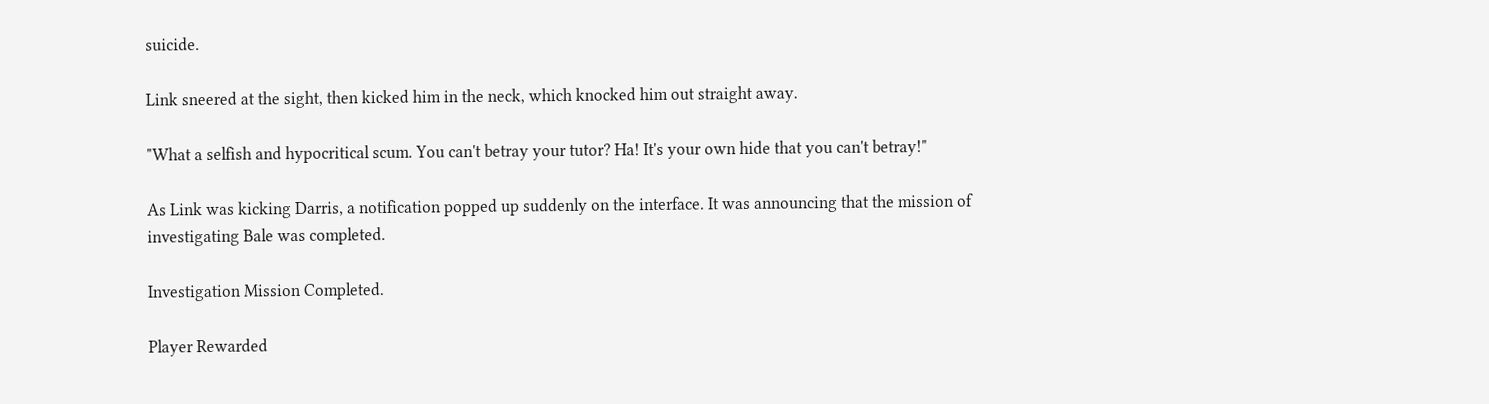suicide.

Link sneered at the sight, then kicked him in the neck, which knocked him out straight away.

"What a selfish and hypocritical scum. You can't betray your tutor? Ha! It's your own hide that you can't betray!"

As Link was kicking Darris, a notification popped up suddenly on the interface. It was announcing that the mission of investigating Bale was completed.

Investigation Mission Completed.

Player Rewarded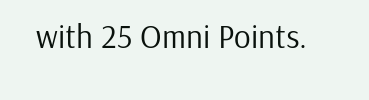with 25 Omni Points.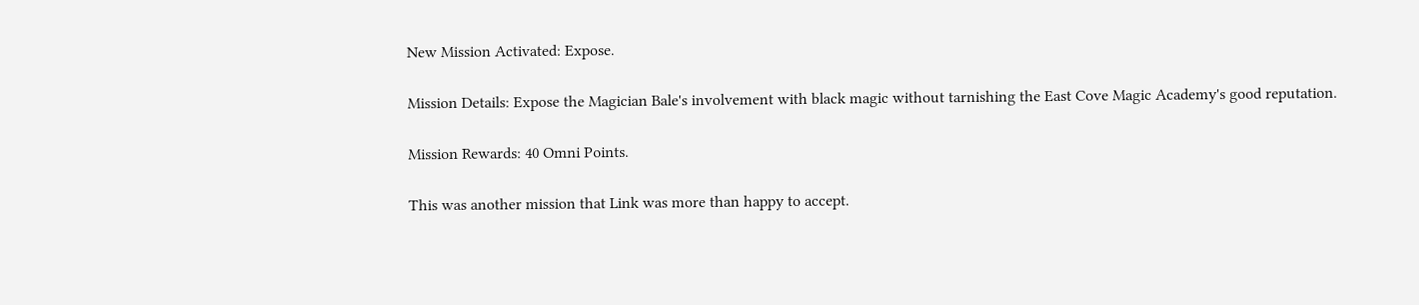New Mission Activated: Expose.

Mission Details: Expose the Magician Bale's involvement with black magic without tarnishing the East Cove Magic Academy's good reputation.

Mission Rewards: 40 Omni Points.

This was another mission that Link was more than happy to accept.